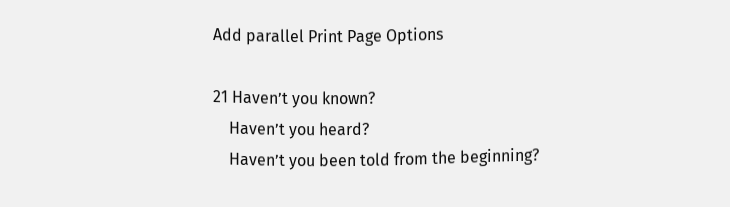Add parallel Print Page Options

21 Haven’t you known?
    Haven’t you heard?
    Haven’t you been told from the beginning?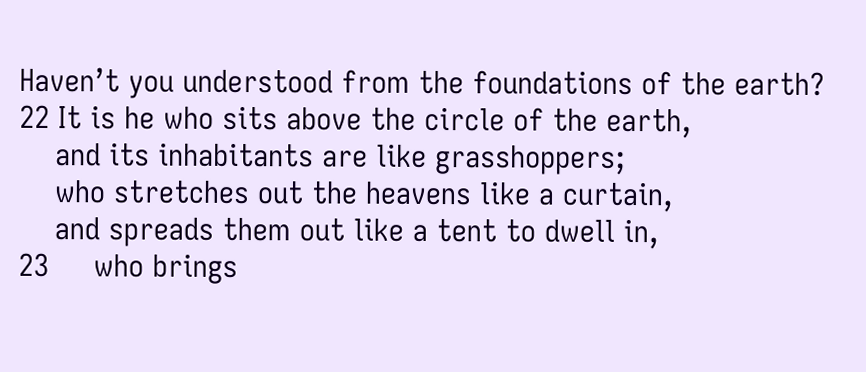Haven’t you understood from the foundations of the earth?
22 It is he who sits above the circle of the earth,
    and its inhabitants are like grasshoppers;
    who stretches out the heavens like a curtain,
    and spreads them out like a tent to dwell in,
23     who brings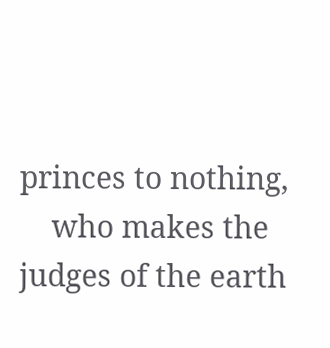princes to nothing,
    who makes the judges of the earth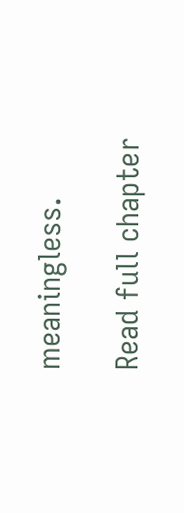meaningless.

Read full chapter